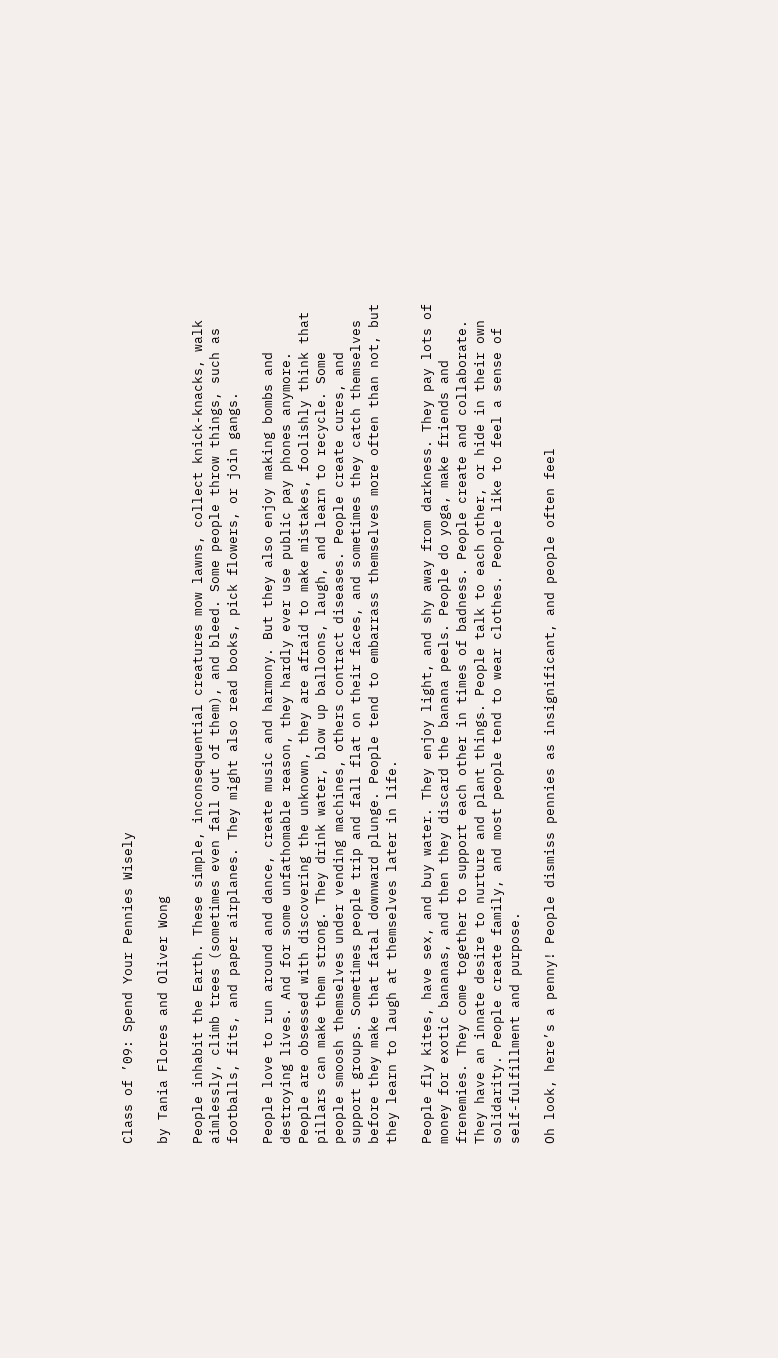Class of ’09: Spend Your Pennies Wisely

by Tania Flores and Oliver Wong

People inhabit the Earth. These simple, inconsequential creatures mow lawns, collect knick-knacks, walk aimlessly, climb trees (sometimes even fall out of them), and bleed. Some people throw things, such as footballs, fits, and paper airplanes. They might also read books, pick flowers, or join gangs.

People love to run around and dance, create music and harmony. But they also enjoy making bombs and destroying lives. And for some unfathomable reason, they hardly ever use public pay phones anymore. People are obsessed with discovering the unknown, they are afraid to make mistakes, foolishly think that pillars can make them strong. They drink water, blow up balloons, laugh, and learn to recycle. Some people smoosh themselves under vending machines, others contract diseases. People create cures, and support groups. Sometimes people trip and fall flat on their faces, and sometimes they catch themselves before they make that fatal downward plunge. People tend to embarrass themselves more often than not, but they learn to laugh at themselves later in life.

People fly kites, have sex, and buy water. They enjoy light, and shy away from darkness. They pay lots of money for exotic bananas, and then they discard the banana peels. People do yoga, make friends and frenemies. They come together to support each other in times of badness. People create and collaborate. They have an innate desire to nurture and plant things. People talk to each other, or hide in their own solidarity. People create family, and most people tend to wear clothes. People like to feel a sense of self-fulfillment and purpose.

Oh look, here’s a penny! People dismiss pennies as insignificant, and people often feel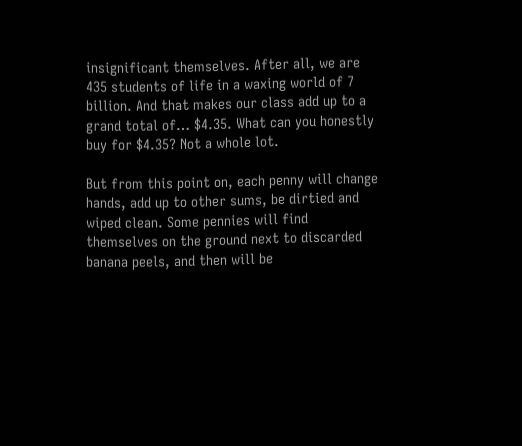insignificant themselves. After all, we are 435 students of life in a waxing world of 7 billion. And that makes our class add up to a grand total of… $4.35. What can you honestly buy for $4.35? Not a whole lot.

But from this point on, each penny will change hands, add up to other sums, be dirtied and wiped clean. Some pennies will find themselves on the ground next to discarded banana peels, and then will be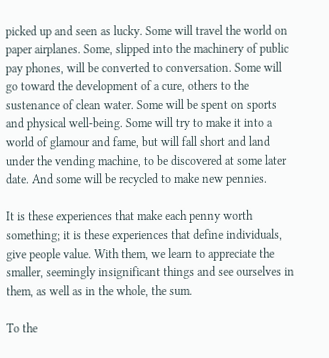picked up and seen as lucky. Some will travel the world on paper airplanes. Some, slipped into the machinery of public pay phones, will be converted to conversation. Some will go toward the development of a cure, others to the sustenance of clean water. Some will be spent on sports and physical well-being. Some will try to make it into a world of glamour and fame, but will fall short and land under the vending machine, to be discovered at some later date. And some will be recycled to make new pennies.

It is these experiences that make each penny worth something; it is these experiences that define individuals, give people value. With them, we learn to appreciate the smaller, seemingly insignificant things and see ourselves in them, as well as in the whole, the sum.

To the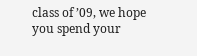class of ’09, we hope you spend your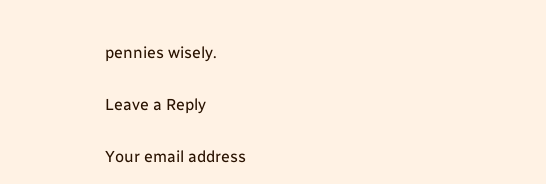pennies wisely.

Leave a Reply

Your email address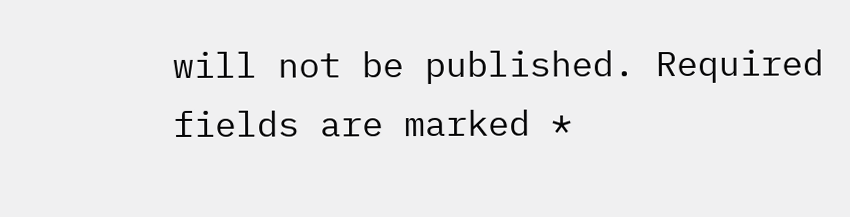will not be published. Required fields are marked *